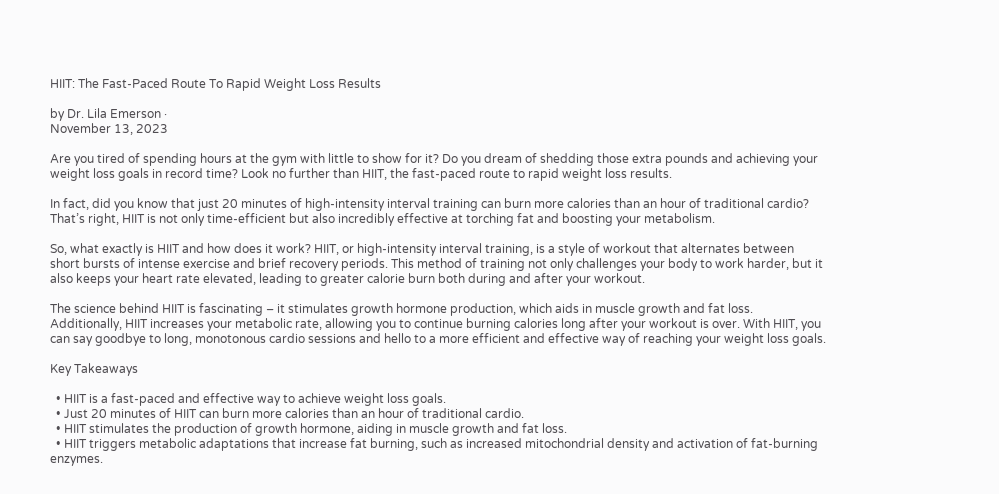HIIT: The Fast-Paced Route To Rapid Weight Loss Results

by Dr. Lila Emerson ·
November 13, 2023

Are you tired of spending hours at the gym with little to show for it? Do you dream of shedding those extra pounds and achieving your weight loss goals in record time? Look no further than HIIT, the fast-paced route to rapid weight loss results.

In fact, did you know that just 20 minutes of high-intensity interval training can burn more calories than an hour of traditional cardio? That’s right, HIIT is not only time-efficient but also incredibly effective at torching fat and boosting your metabolism.

So, what exactly is HIIT and how does it work? HIIT, or high-intensity interval training, is a style of workout that alternates between short bursts of intense exercise and brief recovery periods. This method of training not only challenges your body to work harder, but it also keeps your heart rate elevated, leading to greater calorie burn both during and after your workout.

The science behind HIIT is fascinating – it stimulates growth hormone production, which aids in muscle growth and fat loss. Additionally, HIIT increases your metabolic rate, allowing you to continue burning calories long after your workout is over. With HIIT, you can say goodbye to long, monotonous cardio sessions and hello to a more efficient and effective way of reaching your weight loss goals.

Key Takeaways

  • HIIT is a fast-paced and effective way to achieve weight loss goals.
  • Just 20 minutes of HIIT can burn more calories than an hour of traditional cardio.
  • HIIT stimulates the production of growth hormone, aiding in muscle growth and fat loss.
  • HIIT triggers metabolic adaptations that increase fat burning, such as increased mitochondrial density and activation of fat-burning enzymes.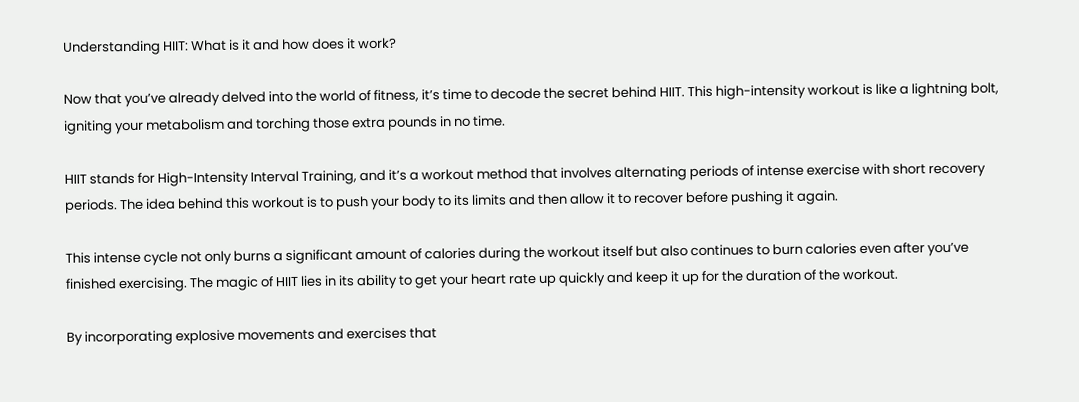Understanding HIIT: What is it and how does it work?

Now that you’ve already delved into the world of fitness, it’s time to decode the secret behind HIIT. This high-intensity workout is like a lightning bolt, igniting your metabolism and torching those extra pounds in no time.

HIIT stands for High-Intensity Interval Training, and it’s a workout method that involves alternating periods of intense exercise with short recovery periods. The idea behind this workout is to push your body to its limits and then allow it to recover before pushing it again.

This intense cycle not only burns a significant amount of calories during the workout itself but also continues to burn calories even after you’ve finished exercising. The magic of HIIT lies in its ability to get your heart rate up quickly and keep it up for the duration of the workout.

By incorporating explosive movements and exercises that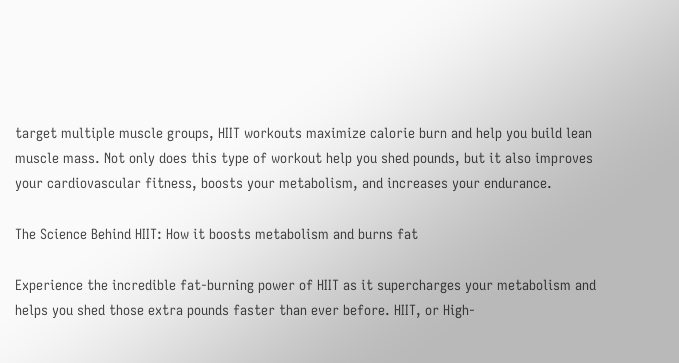target multiple muscle groups, HIIT workouts maximize calorie burn and help you build lean muscle mass. Not only does this type of workout help you shed pounds, but it also improves your cardiovascular fitness, boosts your metabolism, and increases your endurance.

The Science Behind HIIT: How it boosts metabolism and burns fat

Experience the incredible fat-burning power of HIIT as it supercharges your metabolism and helps you shed those extra pounds faster than ever before. HIIT, or High-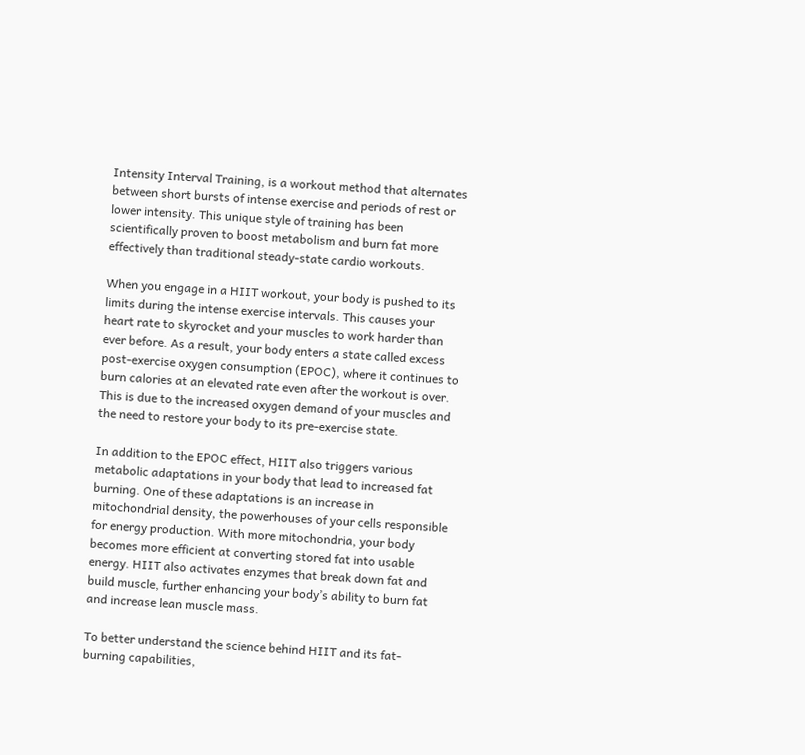Intensity Interval Training, is a workout method that alternates between short bursts of intense exercise and periods of rest or lower intensity. This unique style of training has been scientifically proven to boost metabolism and burn fat more effectively than traditional steady-state cardio workouts.

When you engage in a HIIT workout, your body is pushed to its limits during the intense exercise intervals. This causes your heart rate to skyrocket and your muscles to work harder than ever before. As a result, your body enters a state called excess post-exercise oxygen consumption (EPOC), where it continues to burn calories at an elevated rate even after the workout is over. This is due to the increased oxygen demand of your muscles and the need to restore your body to its pre-exercise state.

In addition to the EPOC effect, HIIT also triggers various metabolic adaptations in your body that lead to increased fat burning. One of these adaptations is an increase in mitochondrial density, the powerhouses of your cells responsible for energy production. With more mitochondria, your body becomes more efficient at converting stored fat into usable energy. HIIT also activates enzymes that break down fat and build muscle, further enhancing your body’s ability to burn fat and increase lean muscle mass.

To better understand the science behind HIIT and its fat-burning capabilities,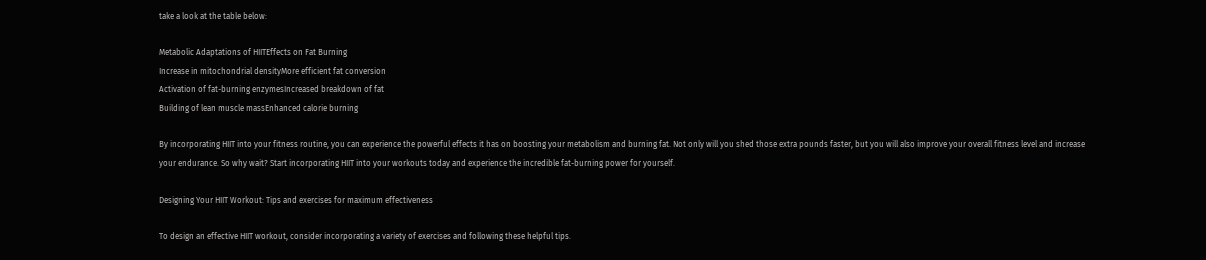take a look at the table below:

Metabolic Adaptations of HIITEffects on Fat Burning
Increase in mitochondrial densityMore efficient fat conversion
Activation of fat-burning enzymesIncreased breakdown of fat
Building of lean muscle massEnhanced calorie burning

By incorporating HIIT into your fitness routine, you can experience the powerful effects it has on boosting your metabolism and burning fat. Not only will you shed those extra pounds faster, but you will also improve your overall fitness level and increase your endurance. So why wait? Start incorporating HIIT into your workouts today and experience the incredible fat-burning power for yourself.

Designing Your HIIT Workout: Tips and exercises for maximum effectiveness

To design an effective HIIT workout, consider incorporating a variety of exercises and following these helpful tips.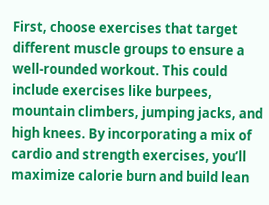First, choose exercises that target different muscle groups to ensure a well-rounded workout. This could include exercises like burpees, mountain climbers, jumping jacks, and high knees. By incorporating a mix of cardio and strength exercises, you’ll maximize calorie burn and build lean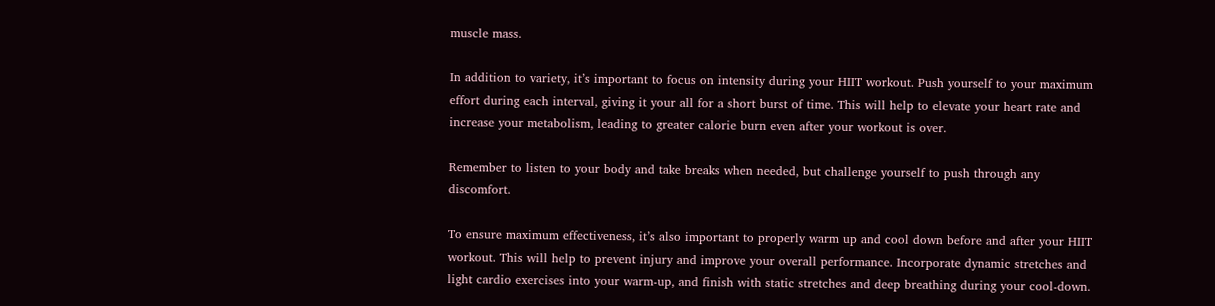muscle mass.

In addition to variety, it’s important to focus on intensity during your HIIT workout. Push yourself to your maximum effort during each interval, giving it your all for a short burst of time. This will help to elevate your heart rate and increase your metabolism, leading to greater calorie burn even after your workout is over.

Remember to listen to your body and take breaks when needed, but challenge yourself to push through any discomfort.

To ensure maximum effectiveness, it’s also important to properly warm up and cool down before and after your HIIT workout. This will help to prevent injury and improve your overall performance. Incorporate dynamic stretches and light cardio exercises into your warm-up, and finish with static stretches and deep breathing during your cool-down.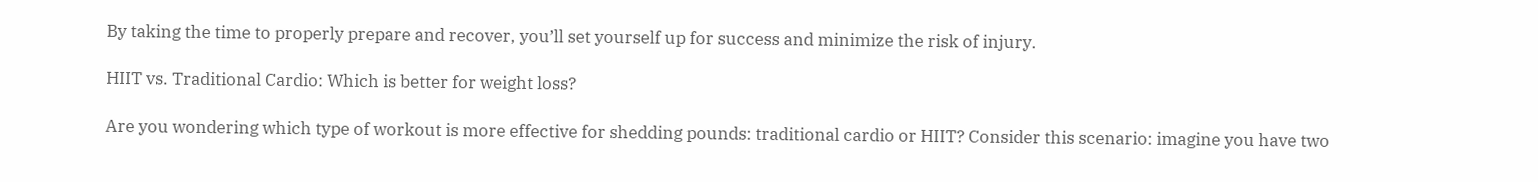By taking the time to properly prepare and recover, you’ll set yourself up for success and minimize the risk of injury.

HIIT vs. Traditional Cardio: Which is better for weight loss?

Are you wondering which type of workout is more effective for shedding pounds: traditional cardio or HIIT? Consider this scenario: imagine you have two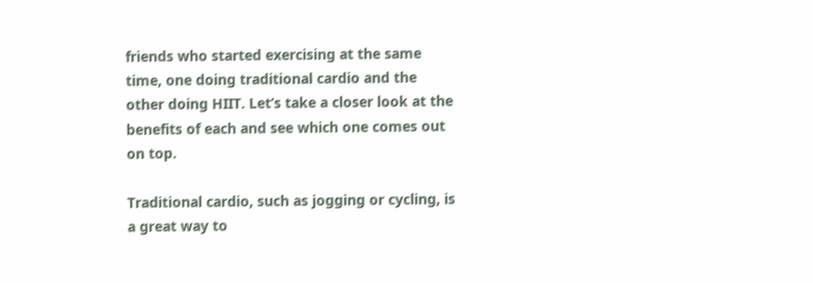friends who started exercising at the same time, one doing traditional cardio and the other doing HIIT. Let’s take a closer look at the benefits of each and see which one comes out on top.

Traditional cardio, such as jogging or cycling, is a great way to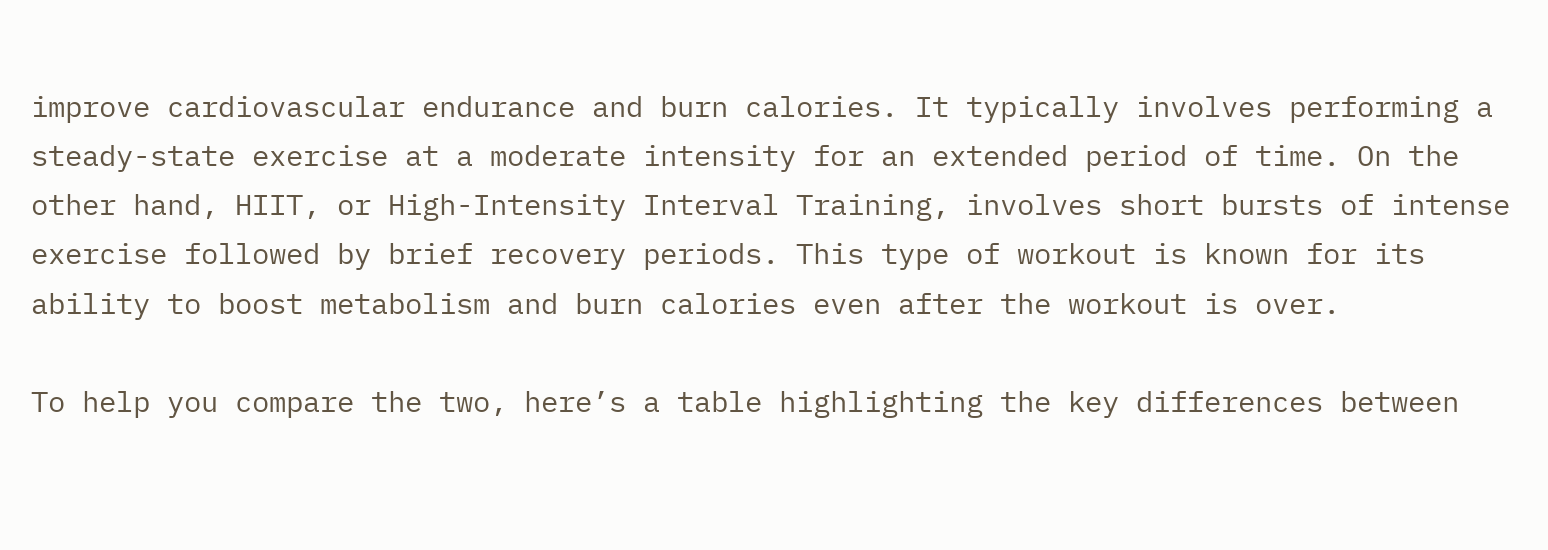improve cardiovascular endurance and burn calories. It typically involves performing a steady-state exercise at a moderate intensity for an extended period of time. On the other hand, HIIT, or High-Intensity Interval Training, involves short bursts of intense exercise followed by brief recovery periods. This type of workout is known for its ability to boost metabolism and burn calories even after the workout is over.

To help you compare the two, here’s a table highlighting the key differences between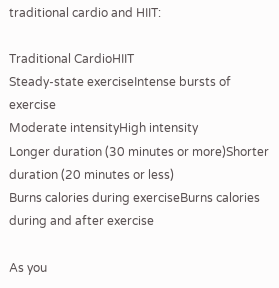traditional cardio and HIIT:

Traditional CardioHIIT
Steady-state exerciseIntense bursts of exercise
Moderate intensityHigh intensity
Longer duration (30 minutes or more)Shorter duration (20 minutes or less)
Burns calories during exerciseBurns calories during and after exercise

As you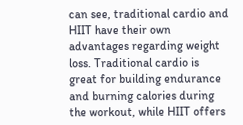can see, traditional cardio and HIIT have their own advantages regarding weight loss. Traditional cardio is great for building endurance and burning calories during the workout, while HIIT offers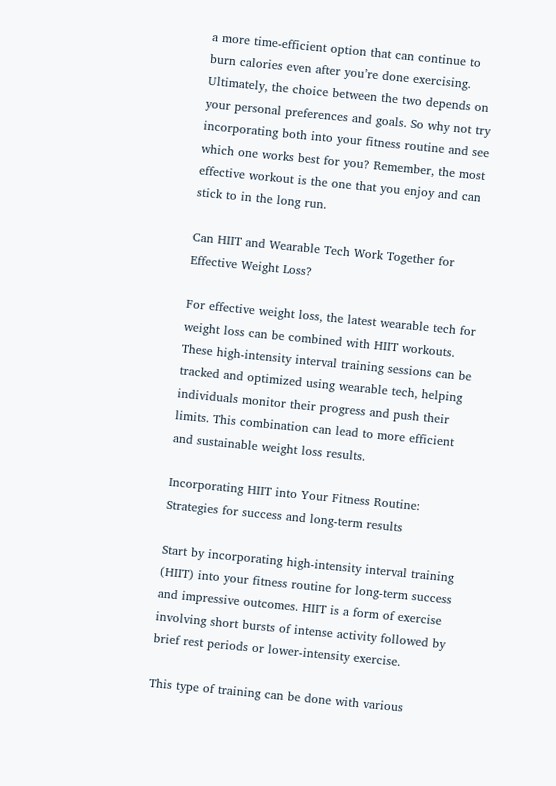a more time-efficient option that can continue to burn calories even after you’re done exercising. Ultimately, the choice between the two depends on your personal preferences and goals. So why not try incorporating both into your fitness routine and see which one works best for you? Remember, the most effective workout is the one that you enjoy and can stick to in the long run.

Can HIIT and Wearable Tech Work Together for Effective Weight Loss?

For effective weight loss, the latest wearable tech for weight loss can be combined with HIIT workouts. These high-intensity interval training sessions can be tracked and optimized using wearable tech, helping individuals monitor their progress and push their limits. This combination can lead to more efficient and sustainable weight loss results.

Incorporating HIIT into Your Fitness Routine: Strategies for success and long-term results

Start by incorporating high-intensity interval training (HIIT) into your fitness routine for long-term success and impressive outcomes. HIIT is a form of exercise involving short bursts of intense activity followed by brief rest periods or lower-intensity exercise.

This type of training can be done with various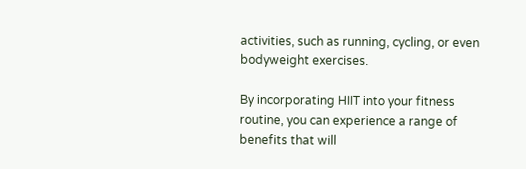activities, such as running, cycling, or even bodyweight exercises.

By incorporating HIIT into your fitness routine, you can experience a range of benefits that will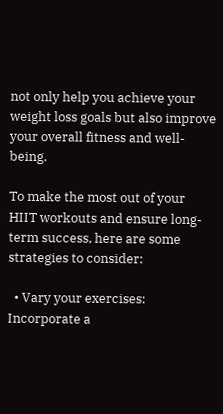not only help you achieve your weight loss goals but also improve your overall fitness and well-being.

To make the most out of your HIIT workouts and ensure long-term success, here are some strategies to consider:

  • Vary your exercises: Incorporate a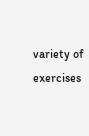variety of exercises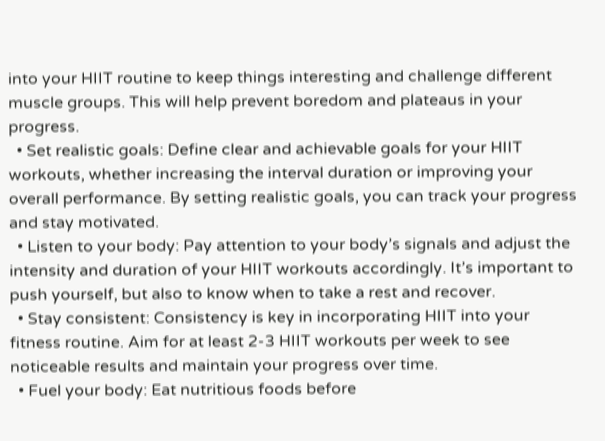into your HIIT routine to keep things interesting and challenge different muscle groups. This will help prevent boredom and plateaus in your progress.
  • Set realistic goals: Define clear and achievable goals for your HIIT workouts, whether increasing the interval duration or improving your overall performance. By setting realistic goals, you can track your progress and stay motivated.
  • Listen to your body: Pay attention to your body’s signals and adjust the intensity and duration of your HIIT workouts accordingly. It’s important to push yourself, but also to know when to take a rest and recover.
  • Stay consistent: Consistency is key in incorporating HIIT into your fitness routine. Aim for at least 2-3 HIIT workouts per week to see noticeable results and maintain your progress over time.
  • Fuel your body: Eat nutritious foods before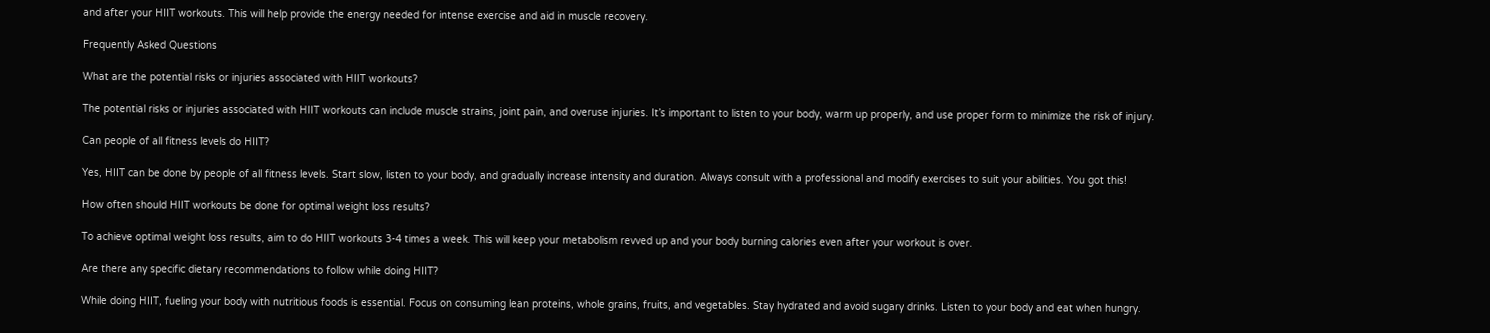and after your HIIT workouts. This will help provide the energy needed for intense exercise and aid in muscle recovery.

Frequently Asked Questions

What are the potential risks or injuries associated with HIIT workouts?

The potential risks or injuries associated with HIIT workouts can include muscle strains, joint pain, and overuse injuries. It’s important to listen to your body, warm up properly, and use proper form to minimize the risk of injury.

Can people of all fitness levels do HIIT?

Yes, HIIT can be done by people of all fitness levels. Start slow, listen to your body, and gradually increase intensity and duration. Always consult with a professional and modify exercises to suit your abilities. You got this!

How often should HIIT workouts be done for optimal weight loss results?

To achieve optimal weight loss results, aim to do HIIT workouts 3-4 times a week. This will keep your metabolism revved up and your body burning calories even after your workout is over.

Are there any specific dietary recommendations to follow while doing HIIT?

While doing HIIT, fueling your body with nutritious foods is essential. Focus on consuming lean proteins, whole grains, fruits, and vegetables. Stay hydrated and avoid sugary drinks. Listen to your body and eat when hungry.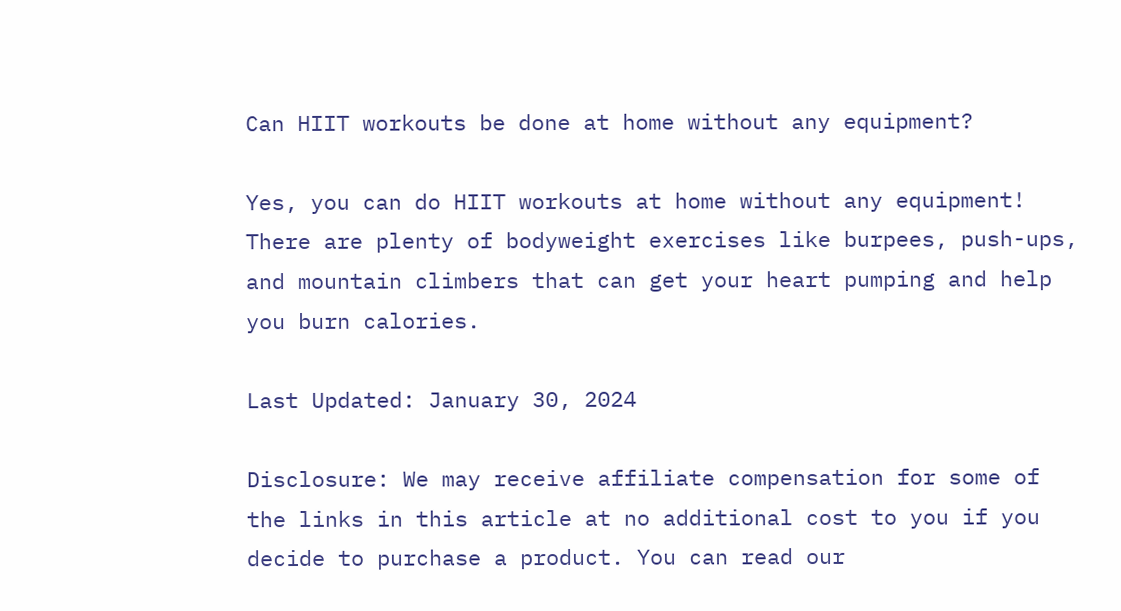Can HIIT workouts be done at home without any equipment?

Yes, you can do HIIT workouts at home without any equipment! There are plenty of bodyweight exercises like burpees, push-ups, and mountain climbers that can get your heart pumping and help you burn calories.

Last Updated: January 30, 2024

Disclosure: We may receive affiliate compensation for some of the links in this article at no additional cost to you if you decide to purchase a product. You can read our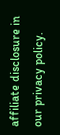affiliate disclosure in our privacy policy.